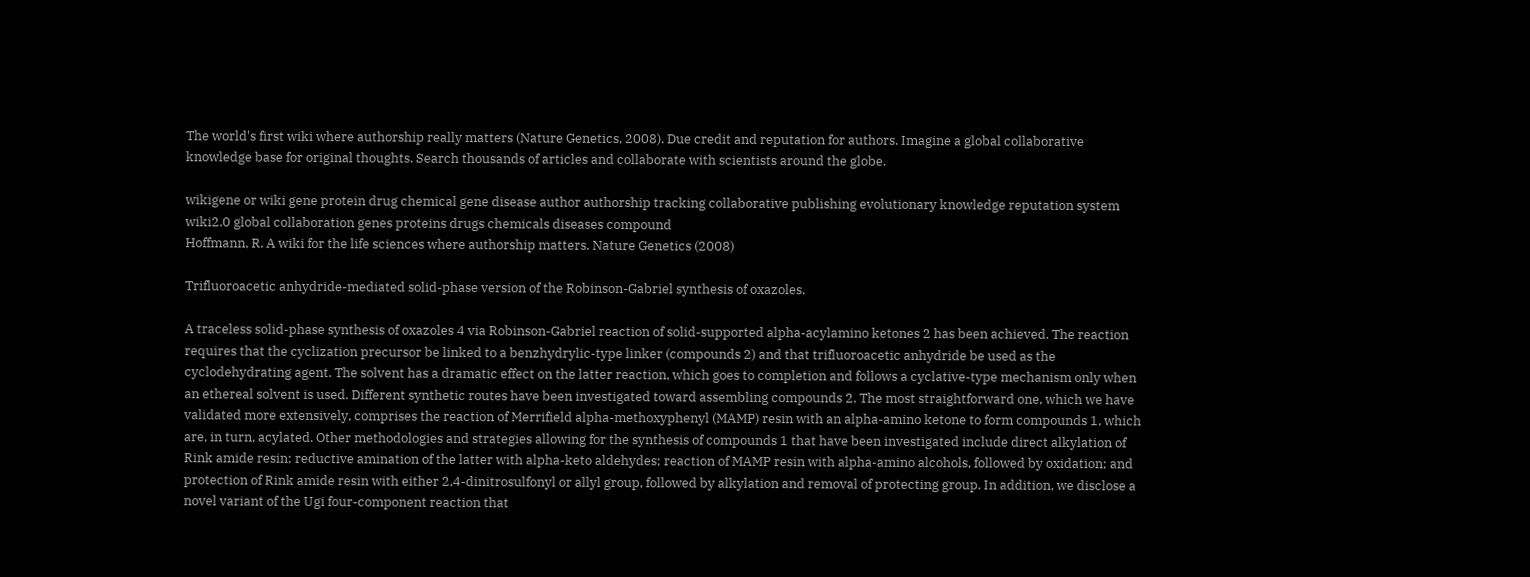The world's first wiki where authorship really matters (Nature Genetics, 2008). Due credit and reputation for authors. Imagine a global collaborative knowledge base for original thoughts. Search thousands of articles and collaborate with scientists around the globe.

wikigene or wiki gene protein drug chemical gene disease author authorship tracking collaborative publishing evolutionary knowledge reputation system wiki2.0 global collaboration genes proteins drugs chemicals diseases compound
Hoffmann, R. A wiki for the life sciences where authorship matters. Nature Genetics (2008)

Trifluoroacetic anhydride-mediated solid-phase version of the Robinson-Gabriel synthesis of oxazoles.

A traceless solid-phase synthesis of oxazoles 4 via Robinson-Gabriel reaction of solid-supported alpha-acylamino ketones 2 has been achieved. The reaction requires that the cyclization precursor be linked to a benzhydrylic-type linker (compounds 2) and that trifluoroacetic anhydride be used as the cyclodehydrating agent. The solvent has a dramatic effect on the latter reaction, which goes to completion and follows a cyclative-type mechanism only when an ethereal solvent is used. Different synthetic routes have been investigated toward assembling compounds 2. The most straightforward one, which we have validated more extensively, comprises the reaction of Merrifield alpha-methoxyphenyl (MAMP) resin with an alpha-amino ketone to form compounds 1, which are, in turn, acylated. Other methodologies and strategies allowing for the synthesis of compounds 1 that have been investigated include direct alkylation of Rink amide resin; reductive amination of the latter with alpha-keto aldehydes; reaction of MAMP resin with alpha-amino alcohols, followed by oxidation; and protection of Rink amide resin with either 2,4-dinitrosulfonyl or allyl group, followed by alkylation and removal of protecting group. In addition, we disclose a novel variant of the Ugi four-component reaction that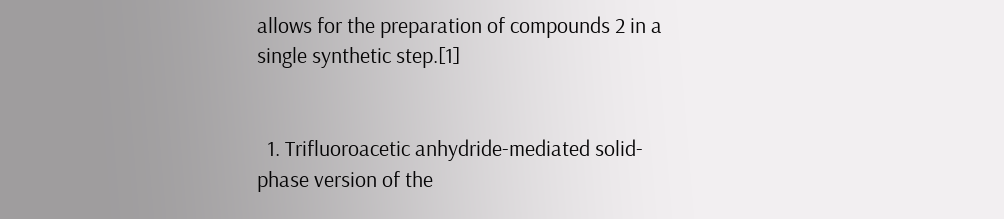allows for the preparation of compounds 2 in a single synthetic step.[1]


  1. Trifluoroacetic anhydride-mediated solid-phase version of the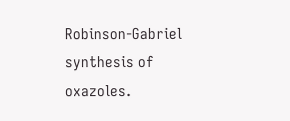Robinson-Gabriel synthesis of oxazoles.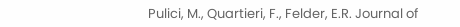Pulici, M., Quartieri, F., Felder, E.R. Journal of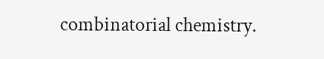combinatorial chemistry.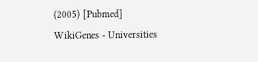(2005) [Pubmed]
WikiGenes - Universities